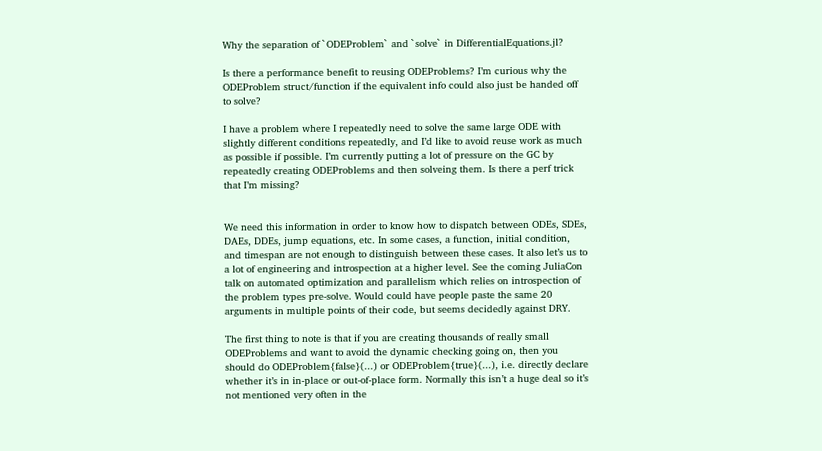Why the separation of `ODEProblem` and `solve` in DifferentialEquations.jl?

Is there a performance benefit to reusing ODEProblems? I’m curious why the ODEProblem struct/function if the equivalent info could also just be handed off to solve?

I have a problem where I repeatedly need to solve the same large ODE with slightly different conditions repeatedly, and I’d like to avoid reuse work as much as possible if possible. I’m currently putting a lot of pressure on the GC by repeatedly creating ODEProblems and then solveing them. Is there a perf trick that I’m missing?


We need this information in order to know how to dispatch between ODEs, SDEs, DAEs, DDEs, jump equations, etc. In some cases, a function, initial condition, and timespan are not enough to distinguish between these cases. It also let’s us to a lot of engineering and introspection at a higher level. See the coming JuliaCon talk on automated optimization and parallelism which relies on introspection of the problem types pre-solve. Would could have people paste the same 20 arguments in multiple points of their code, but seems decidedly against DRY.

The first thing to note is that if you are creating thousands of really small ODEProblems and want to avoid the dynamic checking going on, then you should do ODEProblem{false}(...) or ODEProblem{true}(...), i.e. directly declare whether it’s in in-place or out-of-place form. Normally this isn’t a huge deal so it’s not mentioned very often in the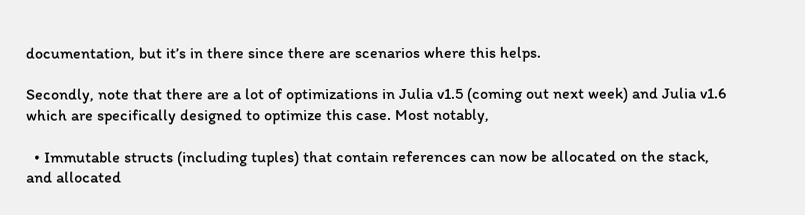documentation, but it’s in there since there are scenarios where this helps.

Secondly, note that there are a lot of optimizations in Julia v1.5 (coming out next week) and Julia v1.6 which are specifically designed to optimize this case. Most notably,

  • Immutable structs (including tuples) that contain references can now be allocated on the stack, and allocated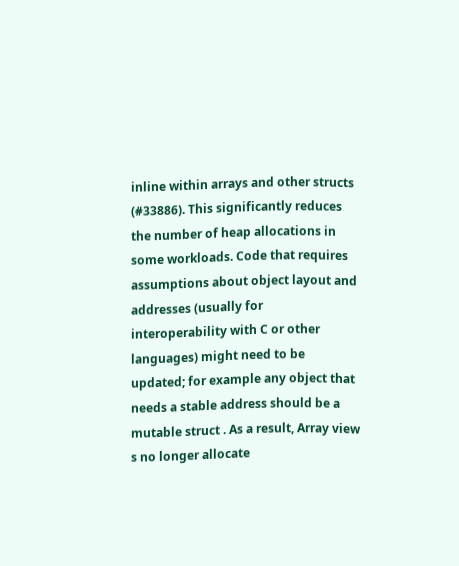inline within arrays and other structs (#33886). This significantly reduces the number of heap allocations in some workloads. Code that requires assumptions about object layout and addresses (usually for interoperability with C or other languages) might need to be updated; for example any object that needs a stable address should be a mutable struct . As a result, Array view s no longer allocate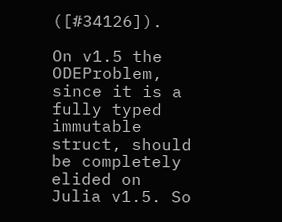([#34126]).

On v1.5 the ODEProblem, since it is a fully typed immutable struct, should be completely elided on Julia v1.5. So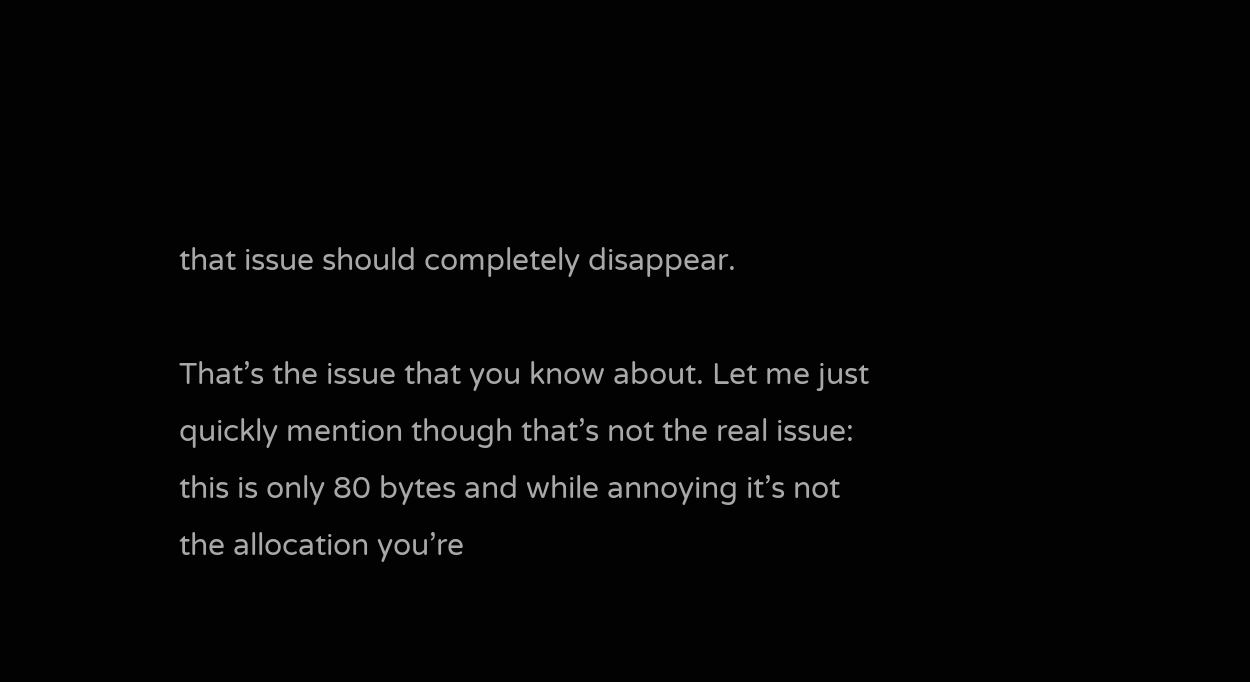that issue should completely disappear.

That’s the issue that you know about. Let me just quickly mention though that’s not the real issue: this is only 80 bytes and while annoying it’s not the allocation you’re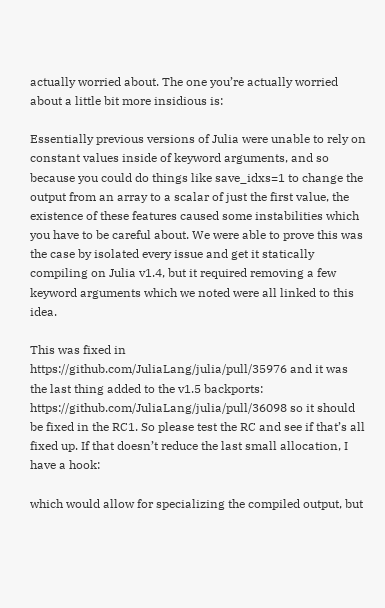actually worried about. The one you’re actually worried about a little bit more insidious is:

Essentially previous versions of Julia were unable to rely on constant values inside of keyword arguments, and so because you could do things like save_idxs=1 to change the output from an array to a scalar of just the first value, the existence of these features caused some instabilities which you have to be careful about. We were able to prove this was the case by isolated every issue and get it statically compiling on Julia v1.4, but it required removing a few keyword arguments which we noted were all linked to this idea.

This was fixed in https://github.com/JuliaLang/julia/pull/35976 and it was the last thing added to the v1.5 backports: https://github.com/JuliaLang/julia/pull/36098 so it should be fixed in the RC1. So please test the RC and see if that’s all fixed up. If that doesn’t reduce the last small allocation, I have a hook:

which would allow for specializing the compiled output, but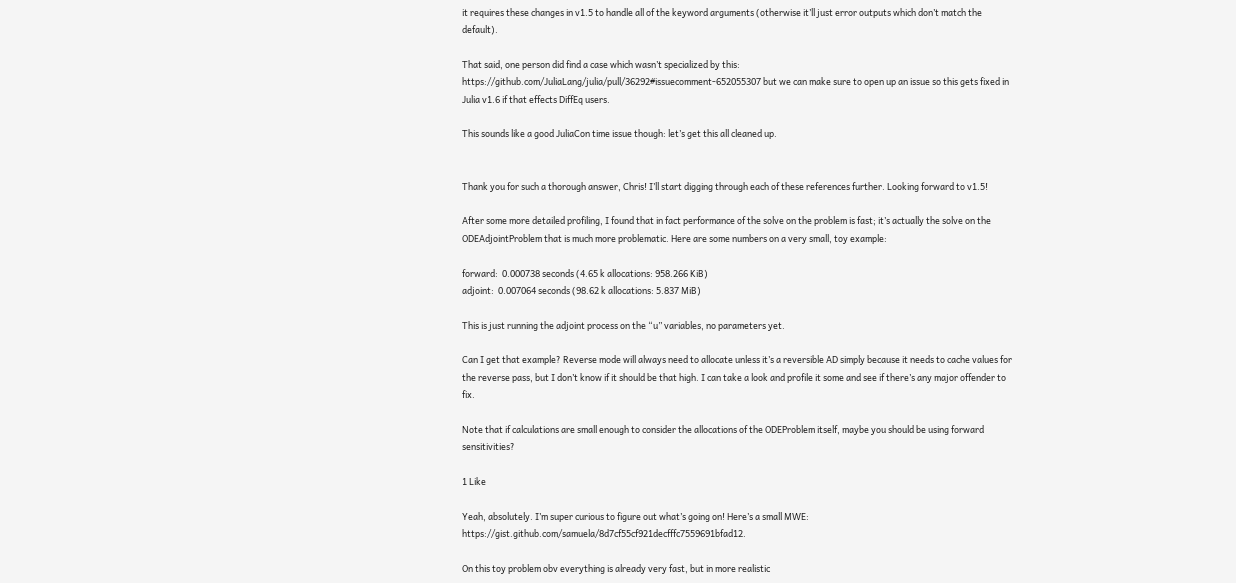it requires these changes in v1.5 to handle all of the keyword arguments (otherwise it’ll just error outputs which don’t match the default).

That said, one person did find a case which wasn’t specialized by this: https://github.com/JuliaLang/julia/pull/36292#issuecomment-652055307 but we can make sure to open up an issue so this gets fixed in Julia v1.6 if that effects DiffEq users.

This sounds like a good JuliaCon time issue though: let’s get this all cleaned up.


Thank you for such a thorough answer, Chris! I’ll start digging through each of these references further. Looking forward to v1.5!

After some more detailed profiling, I found that in fact performance of the solve on the problem is fast; it’s actually the solve on the ODEAdjointProblem that is much more problematic. Here are some numbers on a very small, toy example:

forward:  0.000738 seconds (4.65 k allocations: 958.266 KiB)
adjoint:  0.007064 seconds (98.62 k allocations: 5.837 MiB)

This is just running the adjoint process on the “u” variables, no parameters yet.

Can I get that example? Reverse mode will always need to allocate unless it’s a reversible AD simply because it needs to cache values for the reverse pass, but I don’t know if it should be that high. I can take a look and profile it some and see if there’s any major offender to fix.

Note that if calculations are small enough to consider the allocations of the ODEProblem itself, maybe you should be using forward sensitivities?

1 Like

Yeah, absolutely. I’m super curious to figure out what’s going on! Here’s a small MWE: https://gist.github.com/samuela/8d7cf55cf921decfffc7559691bfad12.

On this toy problem obv everything is already very fast, but in more realistic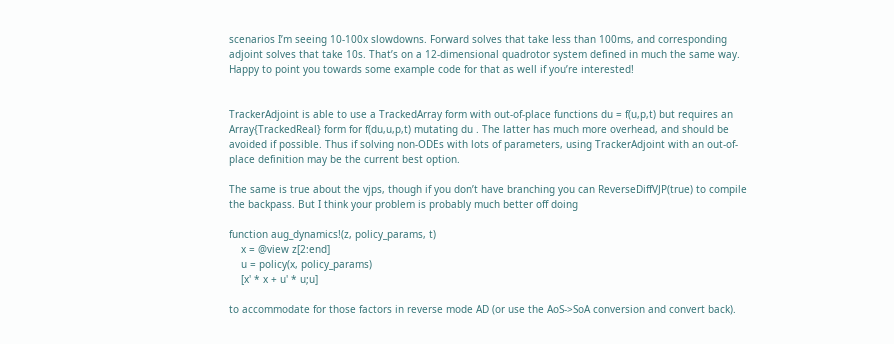scenarios I’m seeing 10-100x slowdowns. Forward solves that take less than 100ms, and corresponding adjoint solves that take 10s. That’s on a 12-dimensional quadrotor system defined in much the same way. Happy to point you towards some example code for that as well if you’re interested!


TrackerAdjoint is able to use a TrackedArray form with out-of-place functions du = f(u,p,t) but requires an Array{TrackedReal} form for f(du,u,p,t) mutating du . The latter has much more overhead, and should be avoided if possible. Thus if solving non-ODEs with lots of parameters, using TrackerAdjoint with an out-of-place definition may be the current best option.

The same is true about the vjps, though if you don’t have branching you can ReverseDiffVJP(true) to compile the backpass. But I think your problem is probably much better off doing

function aug_dynamics!(z, policy_params, t)
    x = @view z[2:end]
    u = policy(x, policy_params)
    [x' * x + u' * u;u]

to accommodate for those factors in reverse mode AD (or use the AoS->SoA conversion and convert back).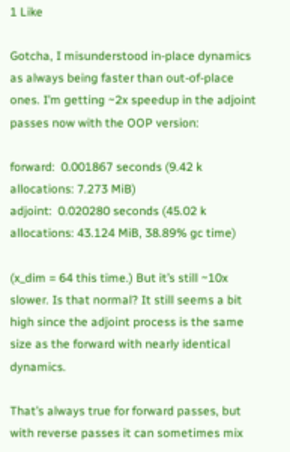1 Like

Gotcha, I misunderstood in-place dynamics as always being faster than out-of-place ones. I’m getting ~2x speedup in the adjoint passes now with the OOP version:

forward:  0.001867 seconds (9.42 k allocations: 7.273 MiB)
adjoint:  0.020280 seconds (45.02 k allocations: 43.124 MiB, 38.89% gc time)

(x_dim = 64 this time.) But it’s still ~10x slower. Is that normal? It still seems a bit high since the adjoint process is the same size as the forward with nearly identical dynamics.

That’s always true for forward passes, but with reverse passes it can sometimes mix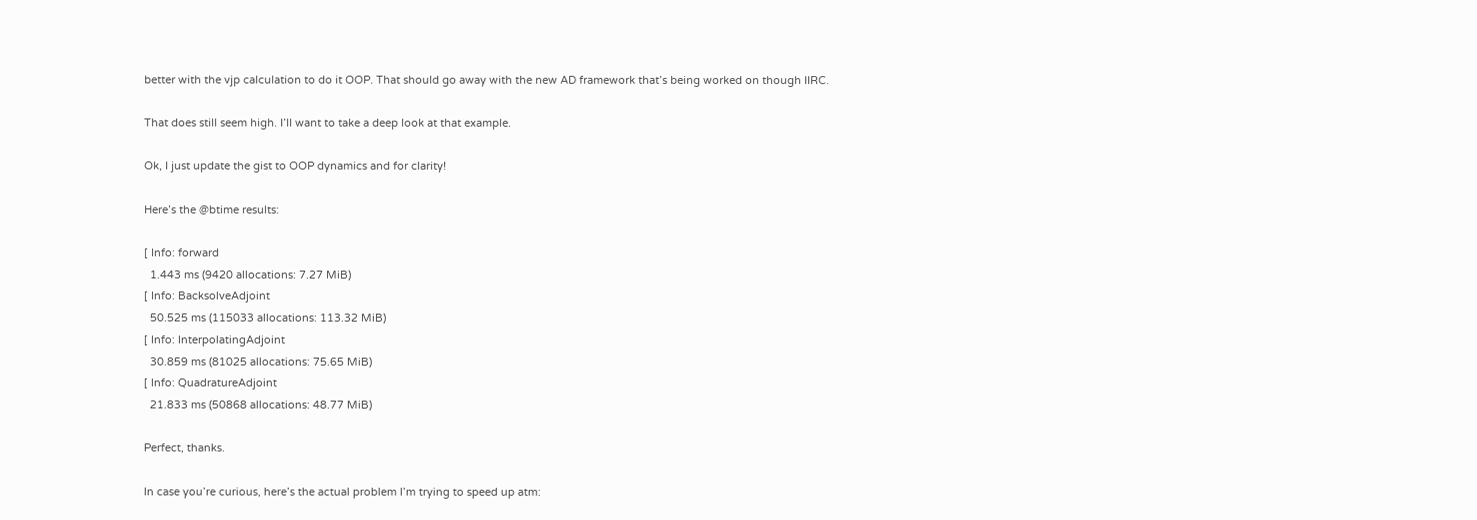better with the vjp calculation to do it OOP. That should go away with the new AD framework that’s being worked on though IIRC.

That does still seem high. I’ll want to take a deep look at that example.

Ok, I just update the gist to OOP dynamics and for clarity!

Here’s the @btime results:

[ Info: forward
  1.443 ms (9420 allocations: 7.27 MiB)
[ Info: BacksolveAdjoint
  50.525 ms (115033 allocations: 113.32 MiB)
[ Info: InterpolatingAdjoint
  30.859 ms (81025 allocations: 75.65 MiB)
[ Info: QuadratureAdjoint
  21.833 ms (50868 allocations: 48.77 MiB)

Perfect, thanks.

In case you’re curious, here’s the actual problem I’m trying to speed up atm: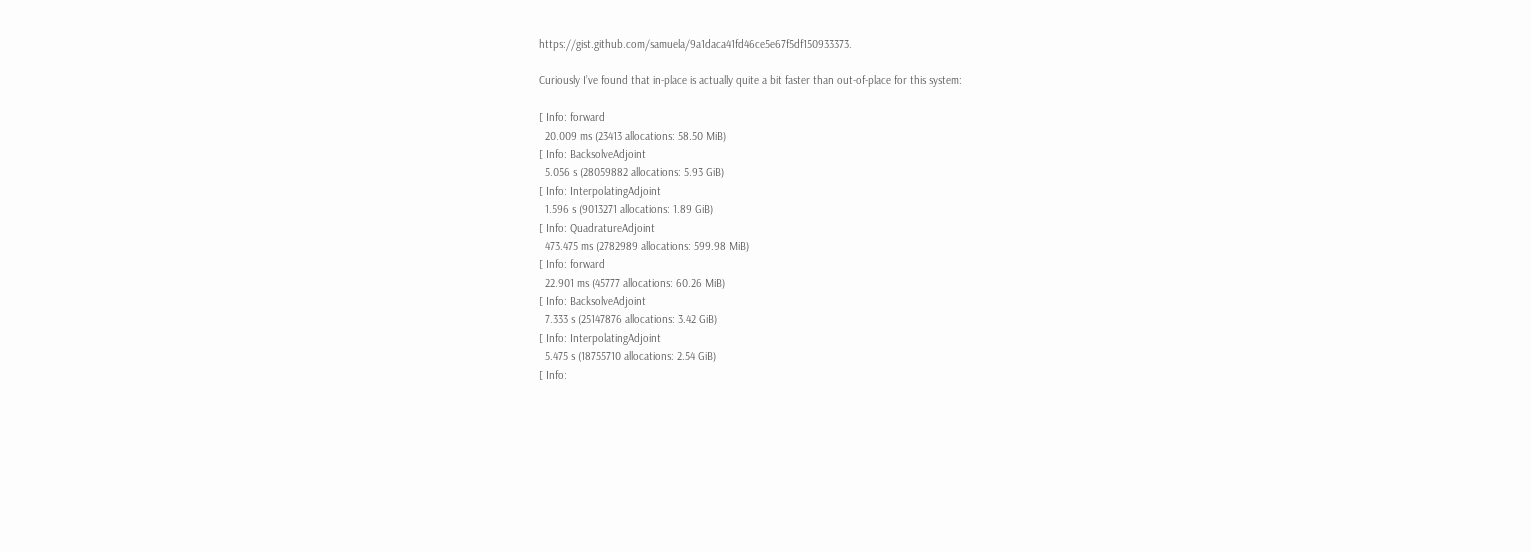https://gist.github.com/samuela/9a1daca41fd46ce5e67f5df150933373.

Curiously I’ve found that in-place is actually quite a bit faster than out-of-place for this system:

[ Info: forward
  20.009 ms (23413 allocations: 58.50 MiB)
[ Info: BacksolveAdjoint
  5.056 s (28059882 allocations: 5.93 GiB)
[ Info: InterpolatingAdjoint
  1.596 s (9013271 allocations: 1.89 GiB)
[ Info: QuadratureAdjoint
  473.475 ms (2782989 allocations: 599.98 MiB)
[ Info: forward
  22.901 ms (45777 allocations: 60.26 MiB)
[ Info: BacksolveAdjoint
  7.333 s (25147876 allocations: 3.42 GiB)
[ Info: InterpolatingAdjoint
  5.475 s (18755710 allocations: 2.54 GiB)
[ Info: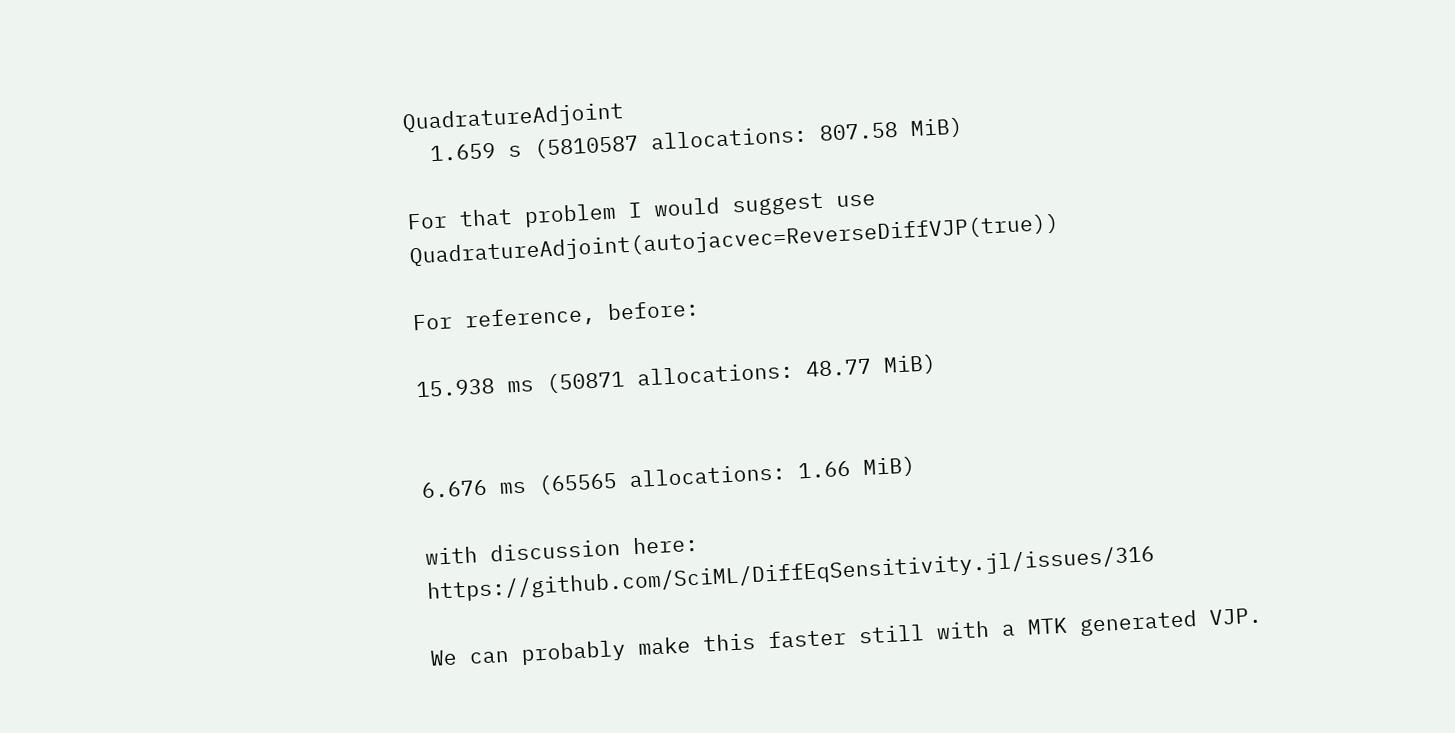QuadratureAdjoint
  1.659 s (5810587 allocations: 807.58 MiB)

For that problem I would suggest use QuadratureAdjoint(autojacvec=ReverseDiffVJP(true))

For reference, before:

15.938 ms (50871 allocations: 48.77 MiB)


6.676 ms (65565 allocations: 1.66 MiB)

with discussion here: https://github.com/SciML/DiffEqSensitivity.jl/issues/316

We can probably make this faster still with a MTK generated VJP.